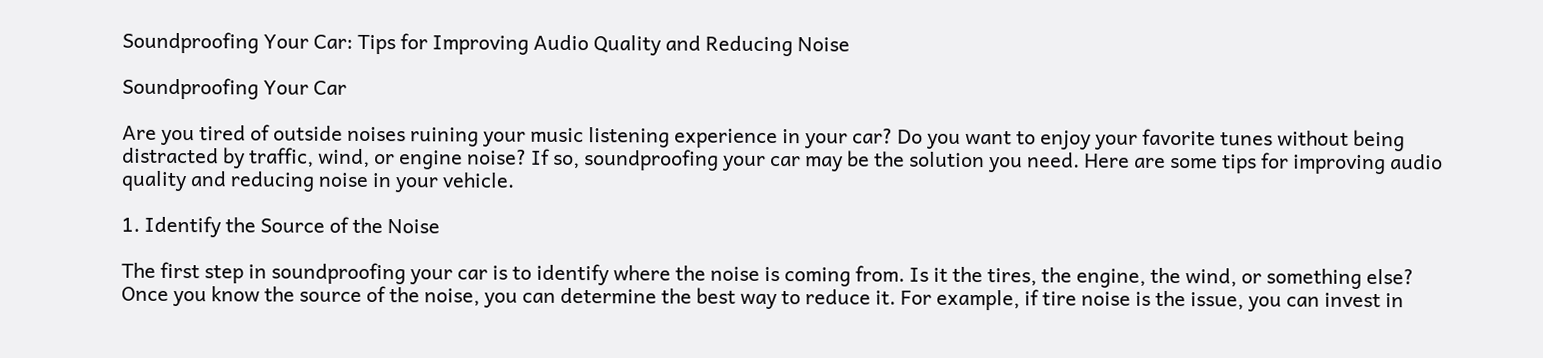Soundproofing Your Car: Tips for Improving Audio Quality and Reducing Noise

Soundproofing Your Car

Are you tired of outside noises ruining your music listening experience in your car? Do you want to enjoy your favorite tunes without being distracted by traffic, wind, or engine noise? If so, soundproofing your car may be the solution you need. Here are some tips for improving audio quality and reducing noise in your vehicle.

1. Identify the Source of the Noise

The first step in soundproofing your car is to identify where the noise is coming from. Is it the tires, the engine, the wind, or something else? Once you know the source of the noise, you can determine the best way to reduce it. For example, if tire noise is the issue, you can invest in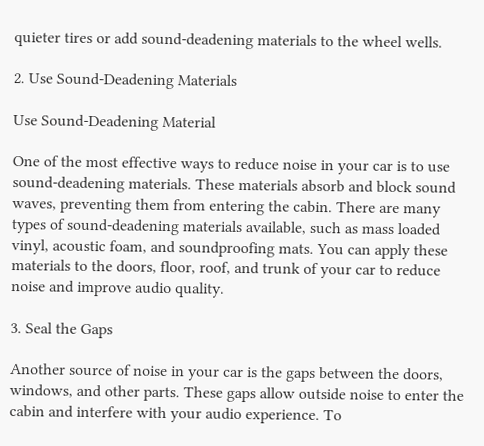quieter tires or add sound-deadening materials to the wheel wells.

2. Use Sound-Deadening Materials

Use Sound-Deadening Material

One of the most effective ways to reduce noise in your car is to use sound-deadening materials. These materials absorb and block sound waves, preventing them from entering the cabin. There are many types of sound-deadening materials available, such as mass loaded vinyl, acoustic foam, and soundproofing mats. You can apply these materials to the doors, floor, roof, and trunk of your car to reduce noise and improve audio quality.

3. Seal the Gaps

Another source of noise in your car is the gaps between the doors, windows, and other parts. These gaps allow outside noise to enter the cabin and interfere with your audio experience. To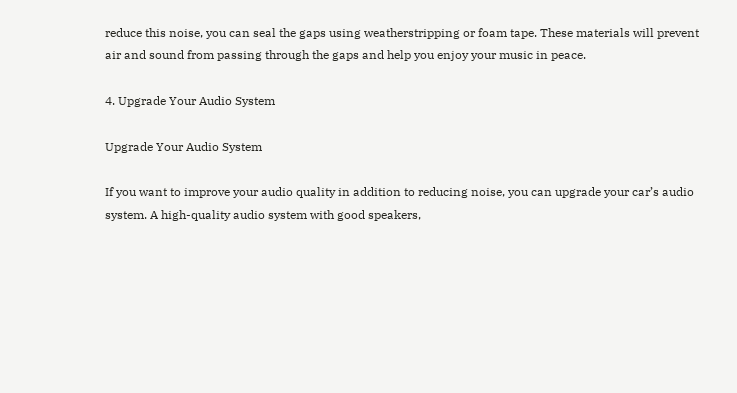reduce this noise, you can seal the gaps using weatherstripping or foam tape. These materials will prevent air and sound from passing through the gaps and help you enjoy your music in peace.

4. Upgrade Your Audio System

Upgrade Your Audio System

If you want to improve your audio quality in addition to reducing noise, you can upgrade your car’s audio system. A high-quality audio system with good speakers,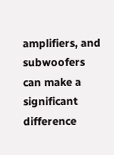amplifiers, and subwoofers can make a significant difference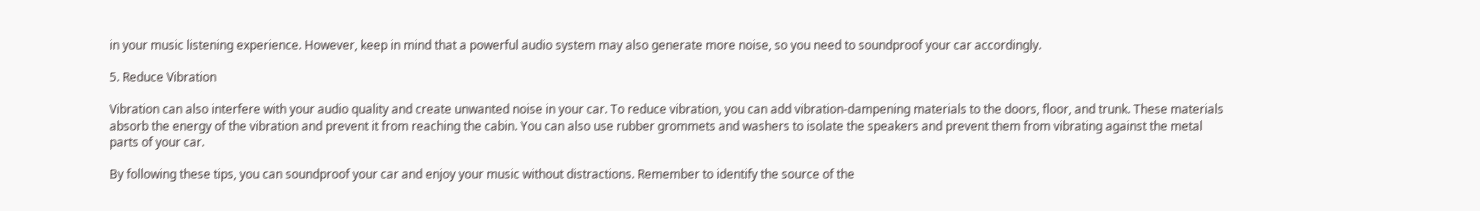in your music listening experience. However, keep in mind that a powerful audio system may also generate more noise, so you need to soundproof your car accordingly.

5. Reduce Vibration

Vibration can also interfere with your audio quality and create unwanted noise in your car. To reduce vibration, you can add vibration-dampening materials to the doors, floor, and trunk. These materials absorb the energy of the vibration and prevent it from reaching the cabin. You can also use rubber grommets and washers to isolate the speakers and prevent them from vibrating against the metal parts of your car.

By following these tips, you can soundproof your car and enjoy your music without distractions. Remember to identify the source of the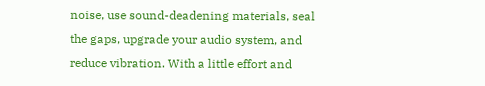noise, use sound-deadening materials, seal the gaps, upgrade your audio system, and reduce vibration. With a little effort and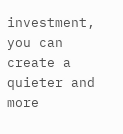investment, you can create a quieter and more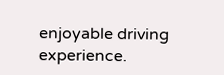enjoyable driving experience.